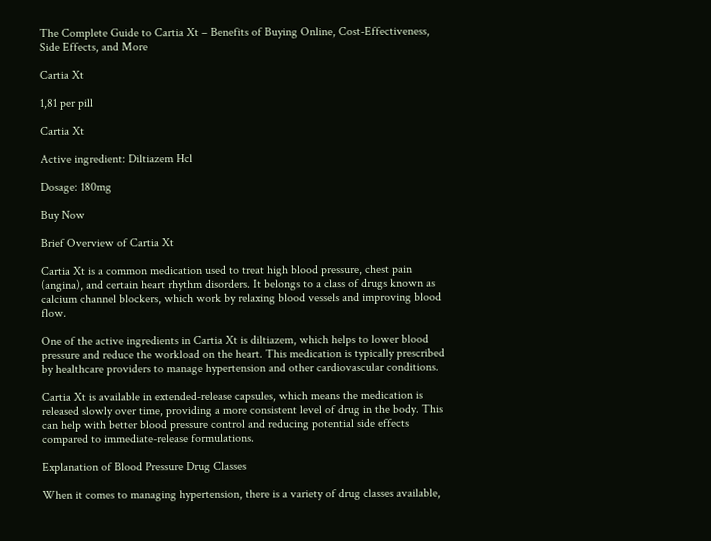The Complete Guide to Cartia Xt – Benefits of Buying Online, Cost-Effectiveness, Side Effects, and More

Cartia Xt

1,81 per pill

Cartia Xt

Active ingredient: Diltiazem Hcl

Dosage: 180mg

Buy Now

Brief Overview of Cartia Xt

Cartia Xt is a common medication used to treat high blood pressure, chest pain (angina), and certain heart rhythm disorders. It belongs to a class of drugs known as calcium channel blockers, which work by relaxing blood vessels and improving blood flow.

One of the active ingredients in Cartia Xt is diltiazem, which helps to lower blood pressure and reduce the workload on the heart. This medication is typically prescribed by healthcare providers to manage hypertension and other cardiovascular conditions.

Cartia Xt is available in extended-release capsules, which means the medication is released slowly over time, providing a more consistent level of drug in the body. This can help with better blood pressure control and reducing potential side effects compared to immediate-release formulations.

Explanation of Blood Pressure Drug Classes

When it comes to managing hypertension, there is a variety of drug classes available,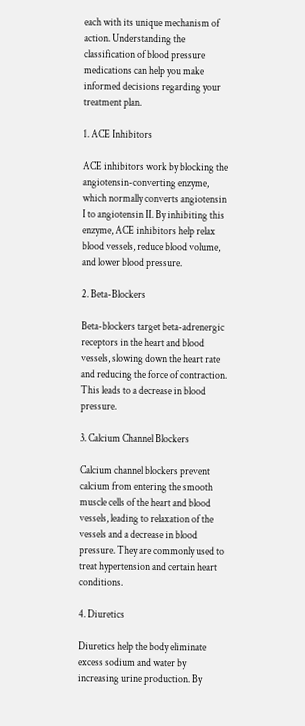each with its unique mechanism of action. Understanding the classification of blood pressure medications can help you make informed decisions regarding your treatment plan.

1. ACE Inhibitors

ACE inhibitors work by blocking the angiotensin-converting enzyme, which normally converts angiotensin I to angiotensin II. By inhibiting this enzyme, ACE inhibitors help relax blood vessels, reduce blood volume, and lower blood pressure.

2. Beta-Blockers

Beta-blockers target beta-adrenergic receptors in the heart and blood vessels, slowing down the heart rate and reducing the force of contraction. This leads to a decrease in blood pressure.

3. Calcium Channel Blockers

Calcium channel blockers prevent calcium from entering the smooth muscle cells of the heart and blood vessels, leading to relaxation of the vessels and a decrease in blood pressure. They are commonly used to treat hypertension and certain heart conditions.

4. Diuretics

Diuretics help the body eliminate excess sodium and water by increasing urine production. By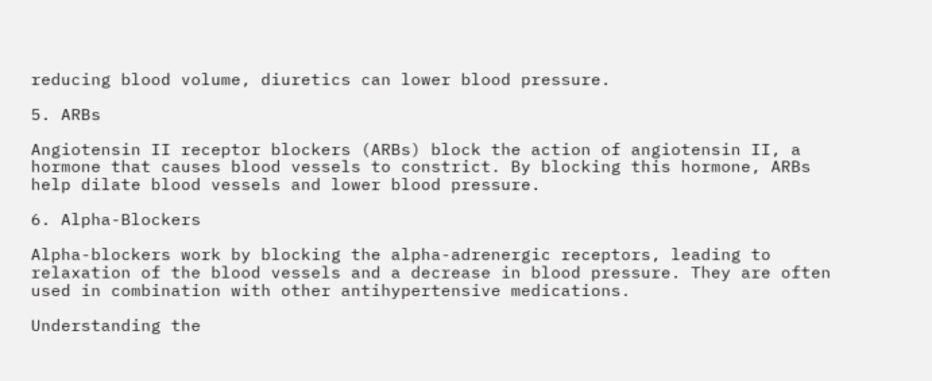reducing blood volume, diuretics can lower blood pressure.

5. ARBs

Angiotensin II receptor blockers (ARBs) block the action of angiotensin II, a hormone that causes blood vessels to constrict. By blocking this hormone, ARBs help dilate blood vessels and lower blood pressure.

6. Alpha-Blockers

Alpha-blockers work by blocking the alpha-adrenergic receptors, leading to relaxation of the blood vessels and a decrease in blood pressure. They are often used in combination with other antihypertensive medications.

Understanding the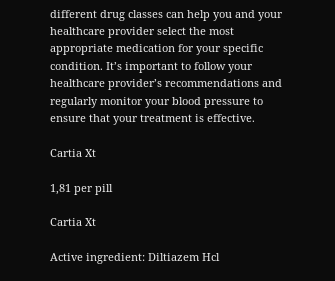different drug classes can help you and your healthcare provider select the most appropriate medication for your specific condition. It’s important to follow your healthcare provider’s recommendations and regularly monitor your blood pressure to ensure that your treatment is effective.

Cartia Xt

1,81 per pill

Cartia Xt

Active ingredient: Diltiazem Hcl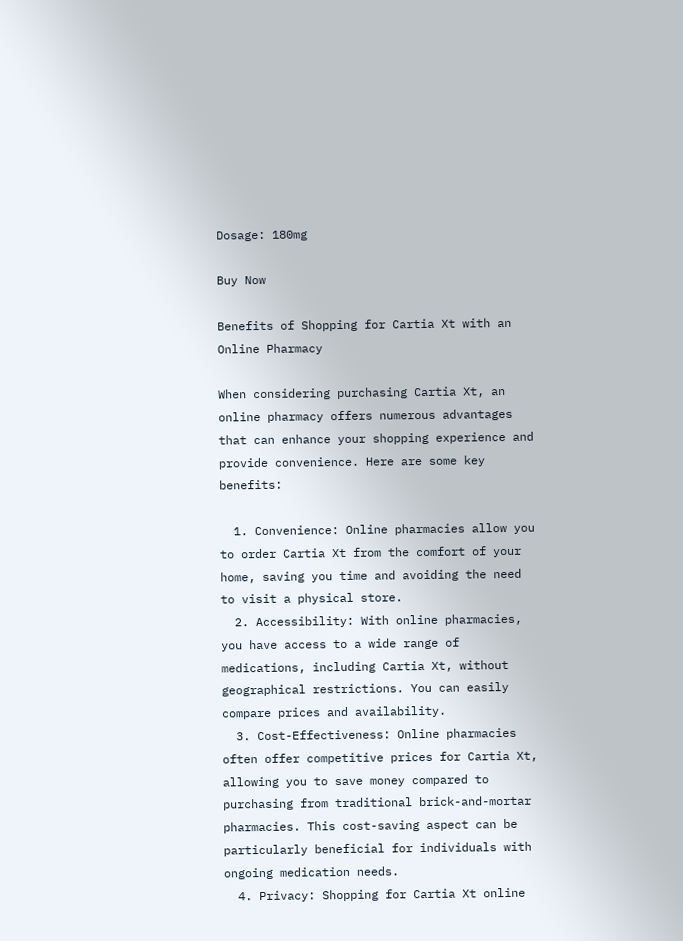Dosage: 180mg

Buy Now

Benefits of Shopping for Cartia Xt with an Online Pharmacy

When considering purchasing Cartia Xt, an online pharmacy offers numerous advantages that can enhance your shopping experience and provide convenience. Here are some key benefits:

  1. Convenience: Online pharmacies allow you to order Cartia Xt from the comfort of your home, saving you time and avoiding the need to visit a physical store.
  2. Accessibility: With online pharmacies, you have access to a wide range of medications, including Cartia Xt, without geographical restrictions. You can easily compare prices and availability.
  3. Cost-Effectiveness: Online pharmacies often offer competitive prices for Cartia Xt, allowing you to save money compared to purchasing from traditional brick-and-mortar pharmacies. This cost-saving aspect can be particularly beneficial for individuals with ongoing medication needs.
  4. Privacy: Shopping for Cartia Xt online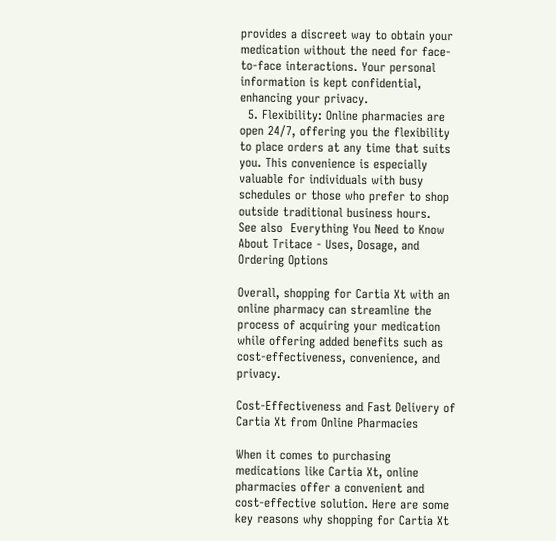provides a discreet way to obtain your medication without the need for face-to-face interactions. Your personal information is kept confidential, enhancing your privacy.
  5. Flexibility: Online pharmacies are open 24/7, offering you the flexibility to place orders at any time that suits you. This convenience is especially valuable for individuals with busy schedules or those who prefer to shop outside traditional business hours.
See also  Everything You Need to Know About Tritace - Uses, Dosage, and Ordering Options

Overall, shopping for Cartia Xt with an online pharmacy can streamline the process of acquiring your medication while offering added benefits such as cost-effectiveness, convenience, and privacy.

Cost-Effectiveness and Fast Delivery of Cartia Xt from Online Pharmacies

When it comes to purchasing medications like Cartia Xt, online pharmacies offer a convenient and cost-effective solution. Here are some key reasons why shopping for Cartia Xt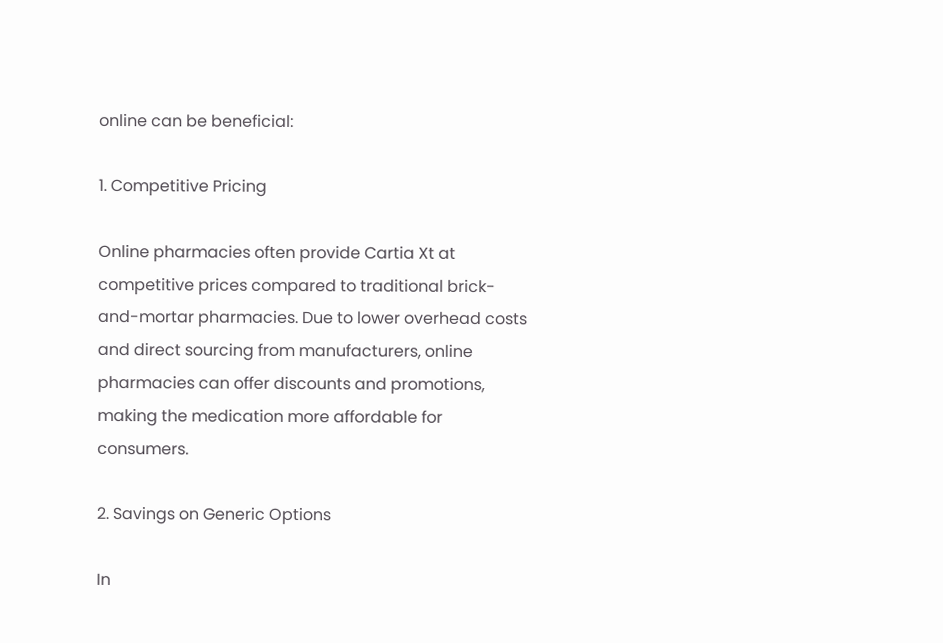online can be beneficial:

1. Competitive Pricing

Online pharmacies often provide Cartia Xt at competitive prices compared to traditional brick-and-mortar pharmacies. Due to lower overhead costs and direct sourcing from manufacturers, online pharmacies can offer discounts and promotions, making the medication more affordable for consumers.

2. Savings on Generic Options

In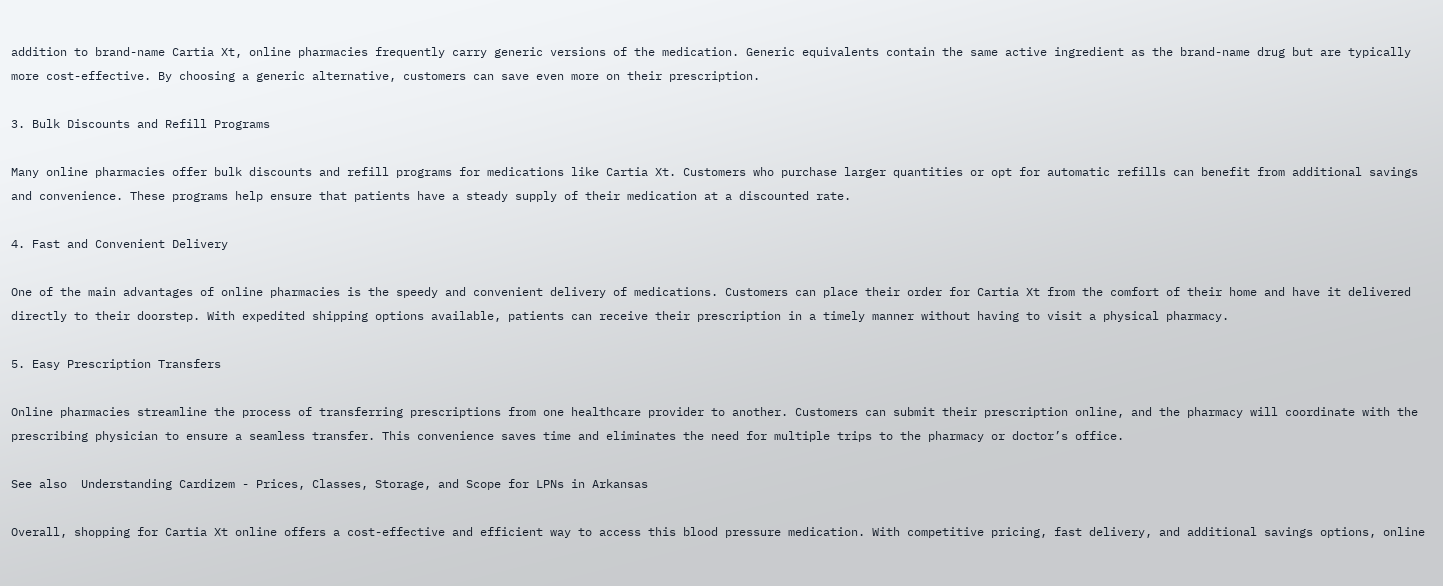addition to brand-name Cartia Xt, online pharmacies frequently carry generic versions of the medication. Generic equivalents contain the same active ingredient as the brand-name drug but are typically more cost-effective. By choosing a generic alternative, customers can save even more on their prescription.

3. Bulk Discounts and Refill Programs

Many online pharmacies offer bulk discounts and refill programs for medications like Cartia Xt. Customers who purchase larger quantities or opt for automatic refills can benefit from additional savings and convenience. These programs help ensure that patients have a steady supply of their medication at a discounted rate.

4. Fast and Convenient Delivery

One of the main advantages of online pharmacies is the speedy and convenient delivery of medications. Customers can place their order for Cartia Xt from the comfort of their home and have it delivered directly to their doorstep. With expedited shipping options available, patients can receive their prescription in a timely manner without having to visit a physical pharmacy.

5. Easy Prescription Transfers

Online pharmacies streamline the process of transferring prescriptions from one healthcare provider to another. Customers can submit their prescription online, and the pharmacy will coordinate with the prescribing physician to ensure a seamless transfer. This convenience saves time and eliminates the need for multiple trips to the pharmacy or doctor’s office.

See also  Understanding Cardizem - Prices, Classes, Storage, and Scope for LPNs in Arkansas

Overall, shopping for Cartia Xt online offers a cost-effective and efficient way to access this blood pressure medication. With competitive pricing, fast delivery, and additional savings options, online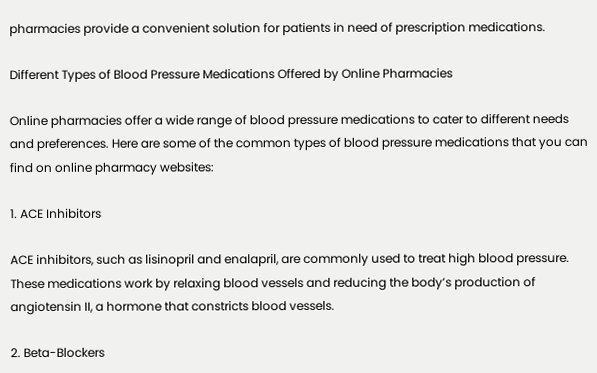pharmacies provide a convenient solution for patients in need of prescription medications.

Different Types of Blood Pressure Medications Offered by Online Pharmacies

Online pharmacies offer a wide range of blood pressure medications to cater to different needs and preferences. Here are some of the common types of blood pressure medications that you can find on online pharmacy websites:

1. ACE Inhibitors

ACE inhibitors, such as lisinopril and enalapril, are commonly used to treat high blood pressure. These medications work by relaxing blood vessels and reducing the body’s production of angiotensin II, a hormone that constricts blood vessels.

2. Beta-Blockers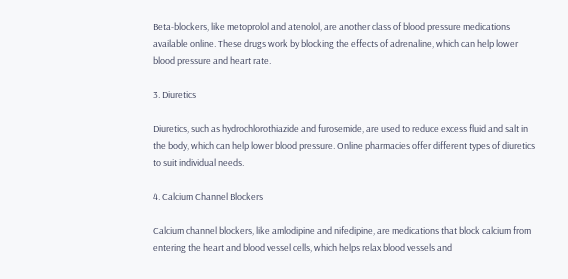Beta-blockers, like metoprolol and atenolol, are another class of blood pressure medications available online. These drugs work by blocking the effects of adrenaline, which can help lower blood pressure and heart rate.

3. Diuretics

Diuretics, such as hydrochlorothiazide and furosemide, are used to reduce excess fluid and salt in the body, which can help lower blood pressure. Online pharmacies offer different types of diuretics to suit individual needs.

4. Calcium Channel Blockers

Calcium channel blockers, like amlodipine and nifedipine, are medications that block calcium from entering the heart and blood vessel cells, which helps relax blood vessels and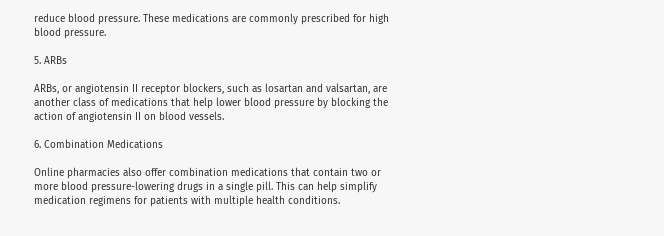reduce blood pressure. These medications are commonly prescribed for high blood pressure.

5. ARBs

ARBs, or angiotensin II receptor blockers, such as losartan and valsartan, are another class of medications that help lower blood pressure by blocking the action of angiotensin II on blood vessels.

6. Combination Medications

Online pharmacies also offer combination medications that contain two or more blood pressure-lowering drugs in a single pill. This can help simplify medication regimens for patients with multiple health conditions.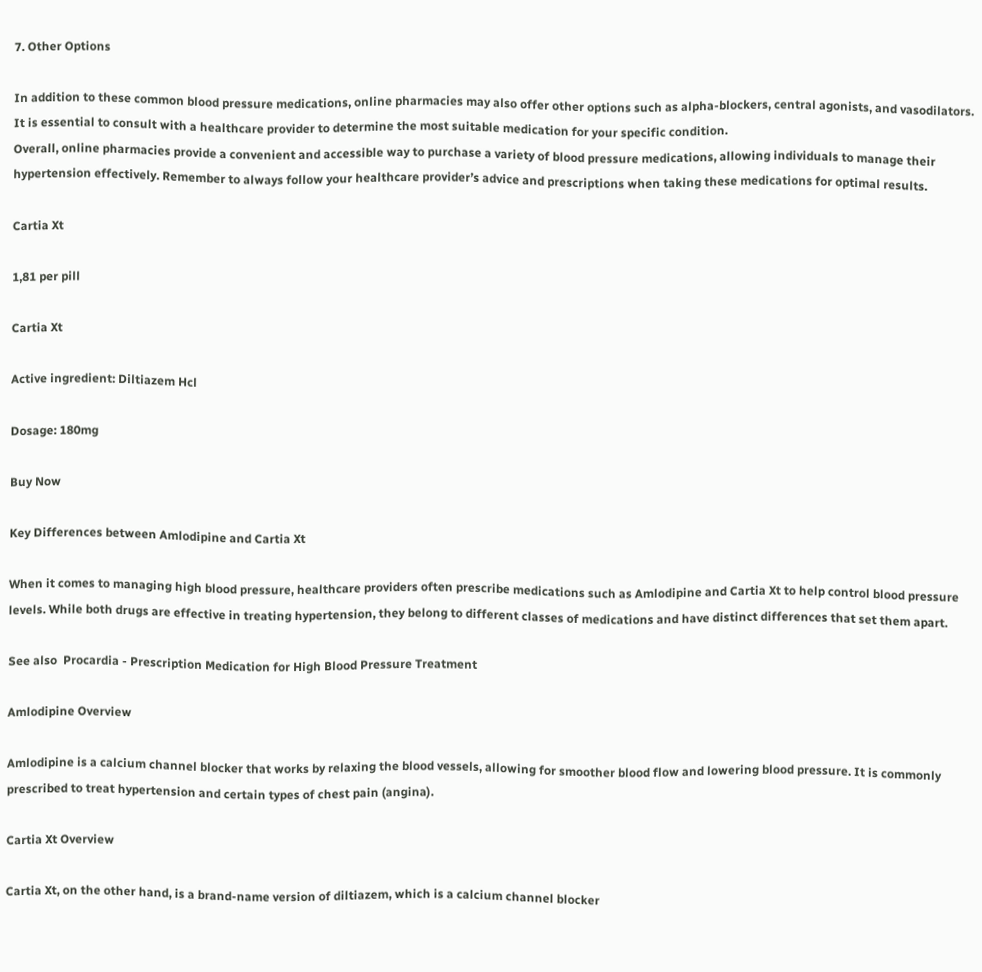7. Other Options

In addition to these common blood pressure medications, online pharmacies may also offer other options such as alpha-blockers, central agonists, and vasodilators. It is essential to consult with a healthcare provider to determine the most suitable medication for your specific condition.
Overall, online pharmacies provide a convenient and accessible way to purchase a variety of blood pressure medications, allowing individuals to manage their hypertension effectively. Remember to always follow your healthcare provider’s advice and prescriptions when taking these medications for optimal results.

Cartia Xt

1,81 per pill

Cartia Xt

Active ingredient: Diltiazem Hcl

Dosage: 180mg

Buy Now

Key Differences between Amlodipine and Cartia Xt

When it comes to managing high blood pressure, healthcare providers often prescribe medications such as Amlodipine and Cartia Xt to help control blood pressure levels. While both drugs are effective in treating hypertension, they belong to different classes of medications and have distinct differences that set them apart.

See also  Procardia - Prescription Medication for High Blood Pressure Treatment

Amlodipine Overview

Amlodipine is a calcium channel blocker that works by relaxing the blood vessels, allowing for smoother blood flow and lowering blood pressure. It is commonly prescribed to treat hypertension and certain types of chest pain (angina).

Cartia Xt Overview

Cartia Xt, on the other hand, is a brand-name version of diltiazem, which is a calcium channel blocker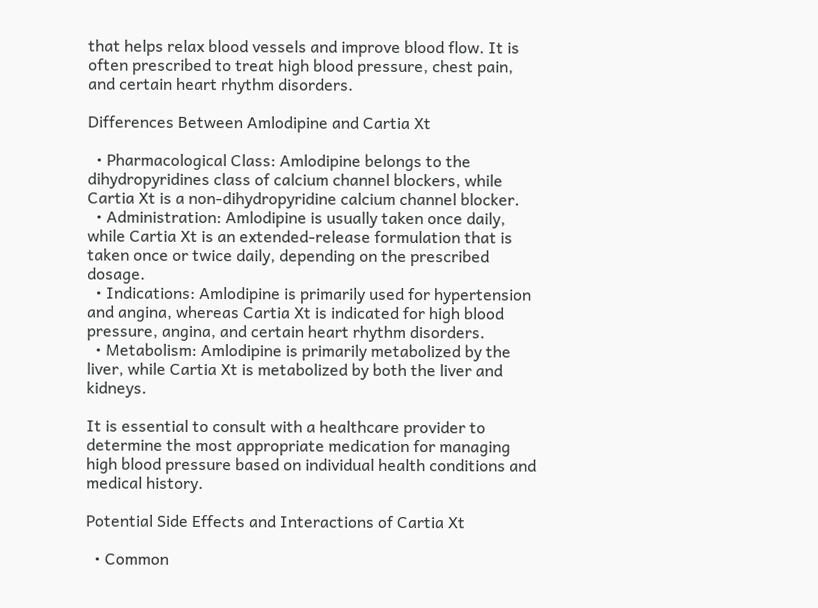that helps relax blood vessels and improve blood flow. It is often prescribed to treat high blood pressure, chest pain, and certain heart rhythm disorders.

Differences Between Amlodipine and Cartia Xt

  • Pharmacological Class: Amlodipine belongs to the dihydropyridines class of calcium channel blockers, while Cartia Xt is a non-dihydropyridine calcium channel blocker.
  • Administration: Amlodipine is usually taken once daily, while Cartia Xt is an extended-release formulation that is taken once or twice daily, depending on the prescribed dosage.
  • Indications: Amlodipine is primarily used for hypertension and angina, whereas Cartia Xt is indicated for high blood pressure, angina, and certain heart rhythm disorders.
  • Metabolism: Amlodipine is primarily metabolized by the liver, while Cartia Xt is metabolized by both the liver and kidneys.

It is essential to consult with a healthcare provider to determine the most appropriate medication for managing high blood pressure based on individual health conditions and medical history.

Potential Side Effects and Interactions of Cartia Xt

  • Common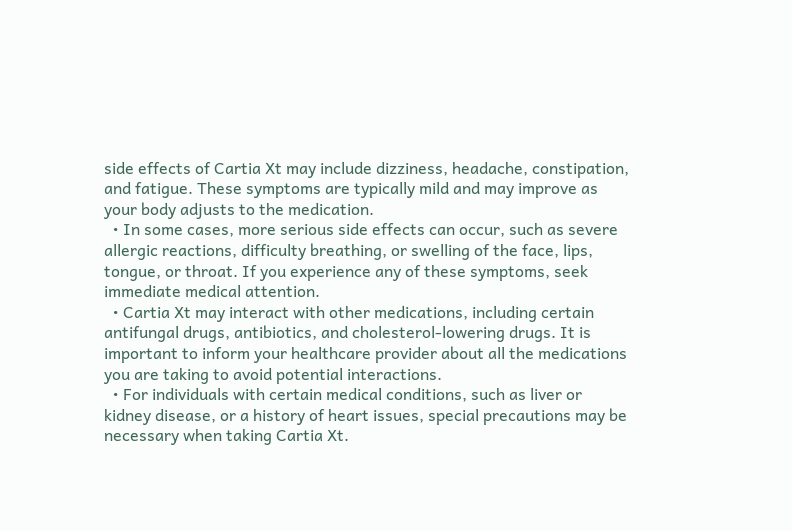side effects of Cartia Xt may include dizziness, headache, constipation, and fatigue. These symptoms are typically mild and may improve as your body adjusts to the medication.
  • In some cases, more serious side effects can occur, such as severe allergic reactions, difficulty breathing, or swelling of the face, lips, tongue, or throat. If you experience any of these symptoms, seek immediate medical attention.
  • Cartia Xt may interact with other medications, including certain antifungal drugs, antibiotics, and cholesterol-lowering drugs. It is important to inform your healthcare provider about all the medications you are taking to avoid potential interactions.
  • For individuals with certain medical conditions, such as liver or kidney disease, or a history of heart issues, special precautions may be necessary when taking Cartia Xt.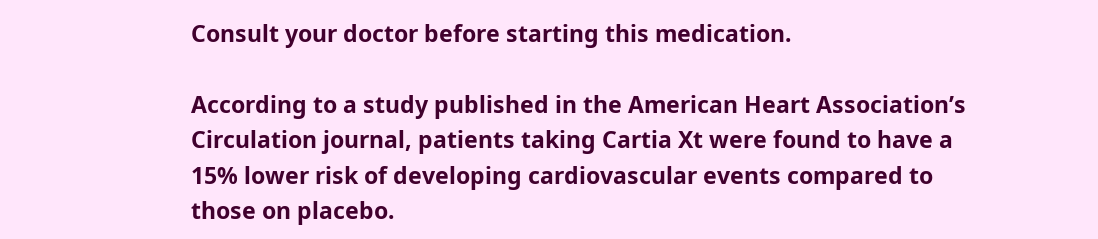Consult your doctor before starting this medication.

According to a study published in the American Heart Association’s Circulation journal, patients taking Cartia Xt were found to have a 15% lower risk of developing cardiovascular events compared to those on placebo.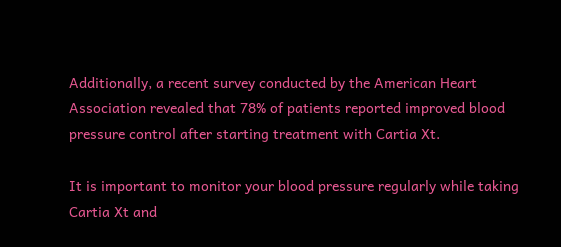Additionally, a recent survey conducted by the American Heart Association revealed that 78% of patients reported improved blood pressure control after starting treatment with Cartia Xt.

It is important to monitor your blood pressure regularly while taking Cartia Xt and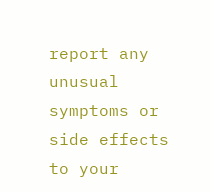report any unusual symptoms or side effects to your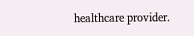healthcare provider.